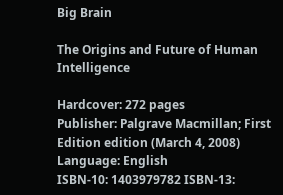Big Brain

The Origins and Future of Human Intelligence

Hardcover: 272 pages
Publisher: Palgrave Macmillan; First Edition edition (March 4, 2008)
Language: English
ISBN-10: 1403979782 ISBN-13: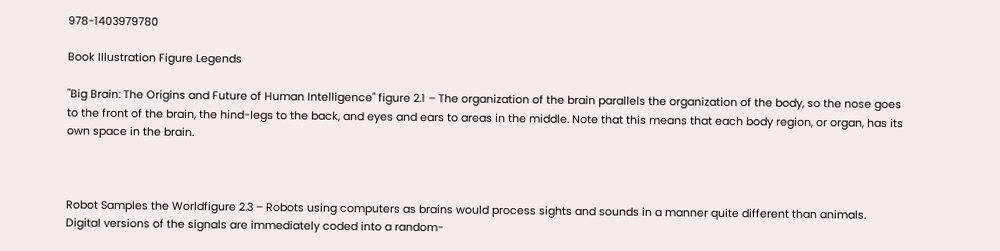978-1403979780

Book Illustration Figure Legends

"Big Brain: The Origins and Future of Human Intelligence" figure 2.1 – The organization of the brain parallels the organization of the body, so the nose goes to the front of the brain, the hind-legs to the back, and eyes and ears to areas in the middle. Note that this means that each body region, or organ, has its own space in the brain.



Robot Samples the Worldfigure 2.3 – Robots using computers as brains would process sights and sounds in a manner quite different than animals. Digital versions of the signals are immediately coded into a random-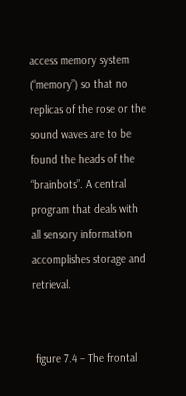access memory system (“memory”) so that no replicas of the rose or the sound waves are to be found the heads of the “brainbots”. A central program that deals with all sensory information accomplishes storage and retrieval.


 figure 7.4 – The frontal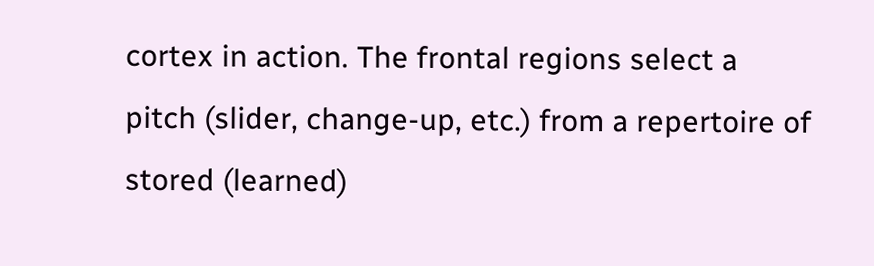cortex in action. The frontal regions select a pitch (slider, change-up, etc.) from a repertoire of stored (learned)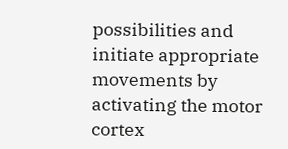possibilities and initiate appropriate movements by activating the motor cortex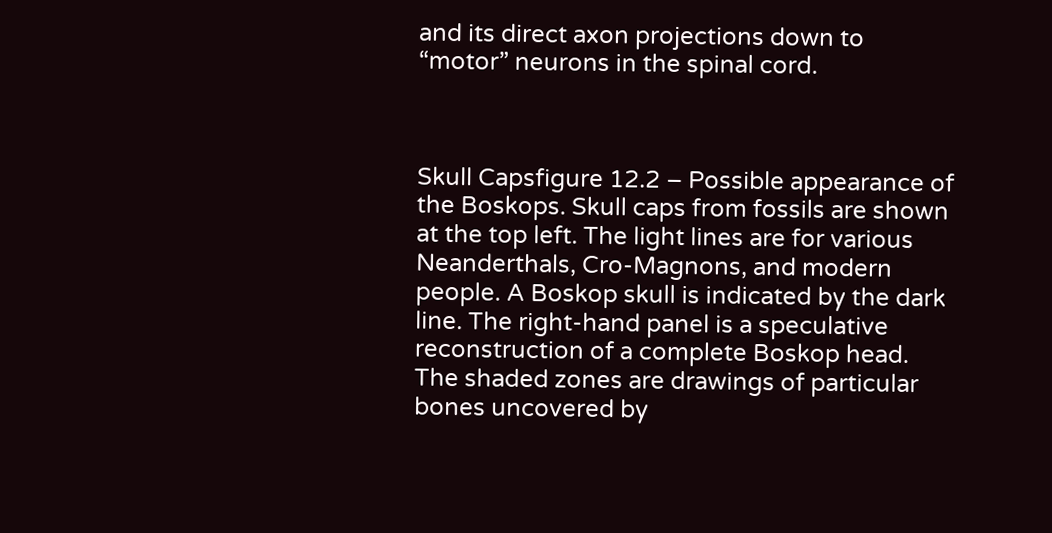and its direct axon projections down to “motor” neurons in the spinal cord.



Skull Capsfigure 12.2 – Possible appearance of the Boskops. Skull caps from fossils are shown at the top left. The light lines are for various Neanderthals, Cro-Magnons, and modern people. A Boskop skull is indicated by the dark line. The right-hand panel is a speculative reconstruction of a complete Boskop head. The shaded zones are drawings of particular bones uncovered by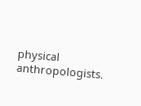physical anthropologists.